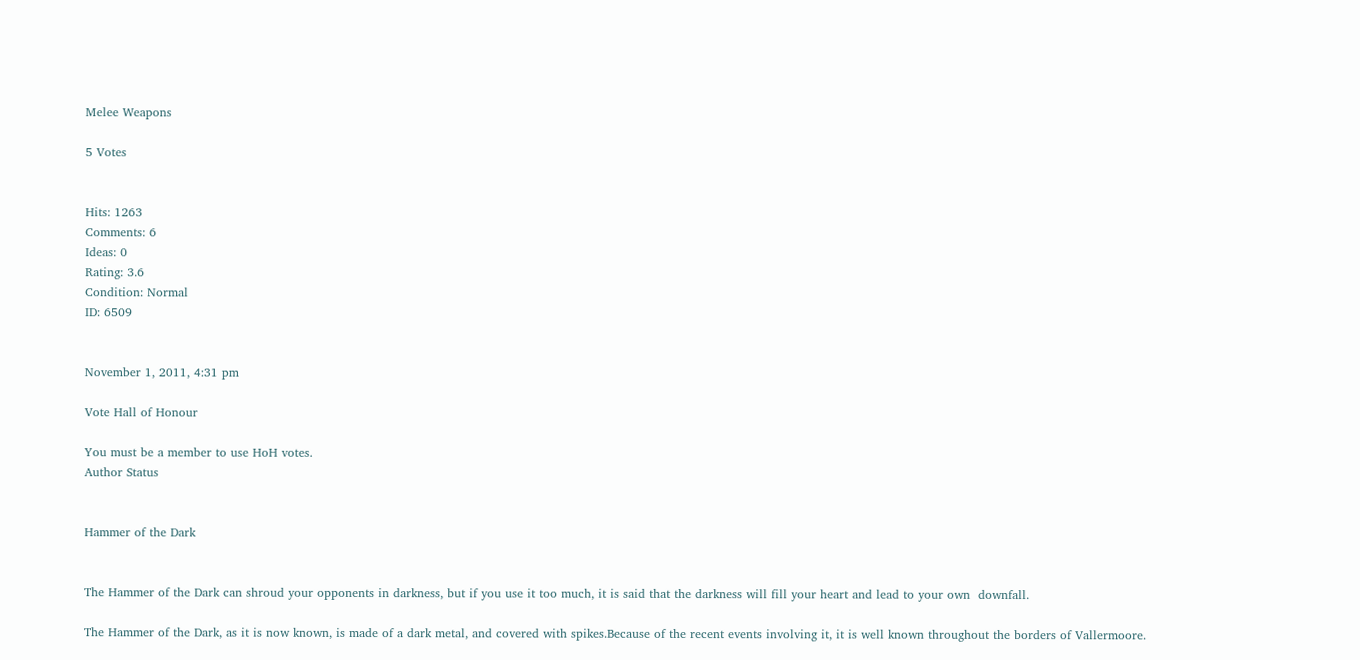Melee Weapons

5 Votes


Hits: 1263
Comments: 6
Ideas: 0
Rating: 3.6
Condition: Normal
ID: 6509


November 1, 2011, 4:31 pm

Vote Hall of Honour

You must be a member to use HoH votes.
Author Status


Hammer of the Dark


The Hammer of the Dark can shroud your opponents in darkness, but if you use it too much, it is said that the darkness will fill your heart and lead to your own  downfall.

The Hammer of the Dark, as it is now known, is made of a dark metal, and covered with spikes.Because of the recent events involving it, it is well known throughout the borders of Vallermoore.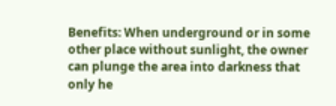Benefits: When underground or in some other place without sunlight, the owner can plunge the area into darkness that only he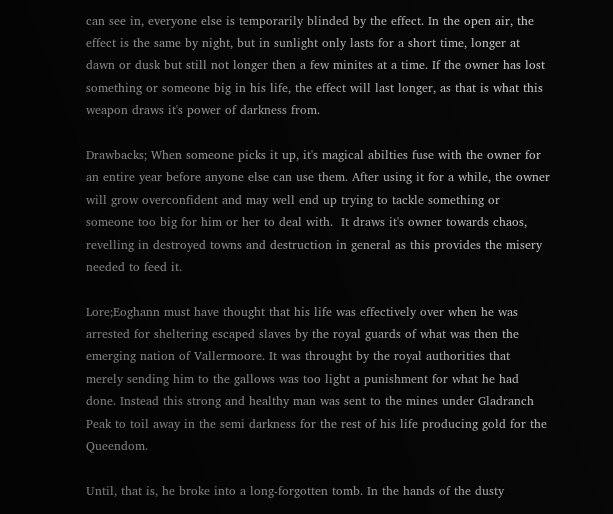can see in, everyone else is temporarily blinded by the effect. In the open air, the effect is the same by night, but in sunlight only lasts for a short time, longer at dawn or dusk but still not longer then a few minites at a time. If the owner has lost something or someone big in his life, the effect will last longer, as that is what this weapon draws it's power of darkness from.

Drawbacks; When someone picks it up, it's magical abilties fuse with the owner for an entire year before anyone else can use them. After using it for a while, the owner will grow overconfident and may well end up trying to tackle something or someone too big for him or her to deal with.  It draws it's owner towards chaos, revelling in destroyed towns and destruction in general as this provides the misery needed to feed it.

Lore;Eoghann must have thought that his life was effectively over when he was arrested for sheltering escaped slaves by the royal guards of what was then the emerging nation of Vallermoore. It was throught by the royal authorities that  merely sending him to the gallows was too light a punishment for what he had done. Instead this strong and healthy man was sent to the mines under Gladranch Peak to toil away in the semi darkness for the rest of his life producing gold for the Queendom.

Until, that is, he broke into a long-forgotten tomb. In the hands of the dusty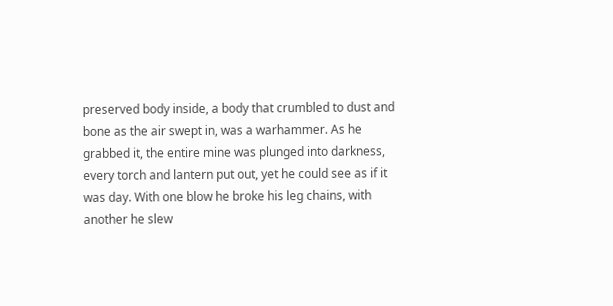preserved body inside, a body that crumbled to dust and bone as the air swept in, was a warhammer. As he grabbed it, the entire mine was plunged into darkness, every torch and lantern put out, yet he could see as if it was day. With one blow he broke his leg chains, with another he slew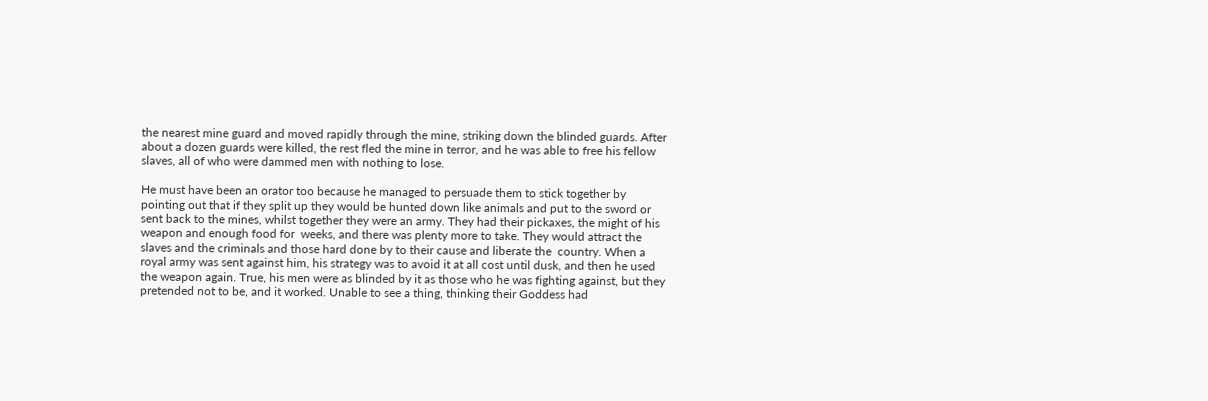the nearest mine guard and moved rapidly through the mine, striking down the blinded guards. After about a dozen guards were killed, the rest fled the mine in terror, and he was able to free his fellow slaves, all of who were dammed men with nothing to lose.

He must have been an orator too because he managed to persuade them to stick together by pointing out that if they split up they would be hunted down like animals and put to the sword or sent back to the mines, whilst together they were an army. They had their pickaxes, the might of his weapon and enough food for  weeks, and there was plenty more to take. They would attract the slaves and the criminals and those hard done by to their cause and liberate the  country. When a royal army was sent against him, his strategy was to avoid it at all cost until dusk, and then he used the weapon again. True, his men were as blinded by it as those who he was fighting against, but they pretended not to be, and it worked. Unable to see a thing, thinking their Goddess had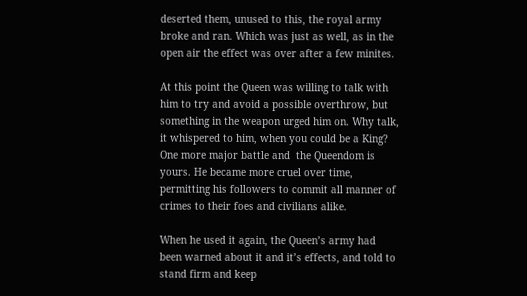deserted them, unused to this, the royal army broke and ran. Which was just as well, as in the open air the effect was over after a few minites.

At this point the Queen was willing to talk with him to try and avoid a possible overthrow, but something in the weapon urged him on. Why talk, it whispered to him, when you could be a King? One more major battle and  the Queendom is yours. He became more cruel over time, permitting his followers to commit all manner of crimes to their foes and civilians alike.

When he used it again, the Queen’s army had been warned about it and it’s effects, and told to stand firm and keep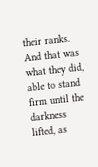their ranks. And that was what they did, able to stand firm until the darkness lifted, as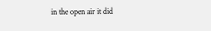in the open air it did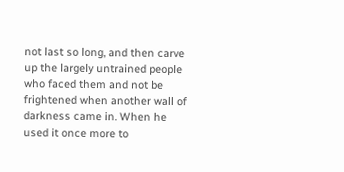not last so long, and then carve up the largely untrained people who faced them and not be frightened when another wall of darkness came in. When he used it once more to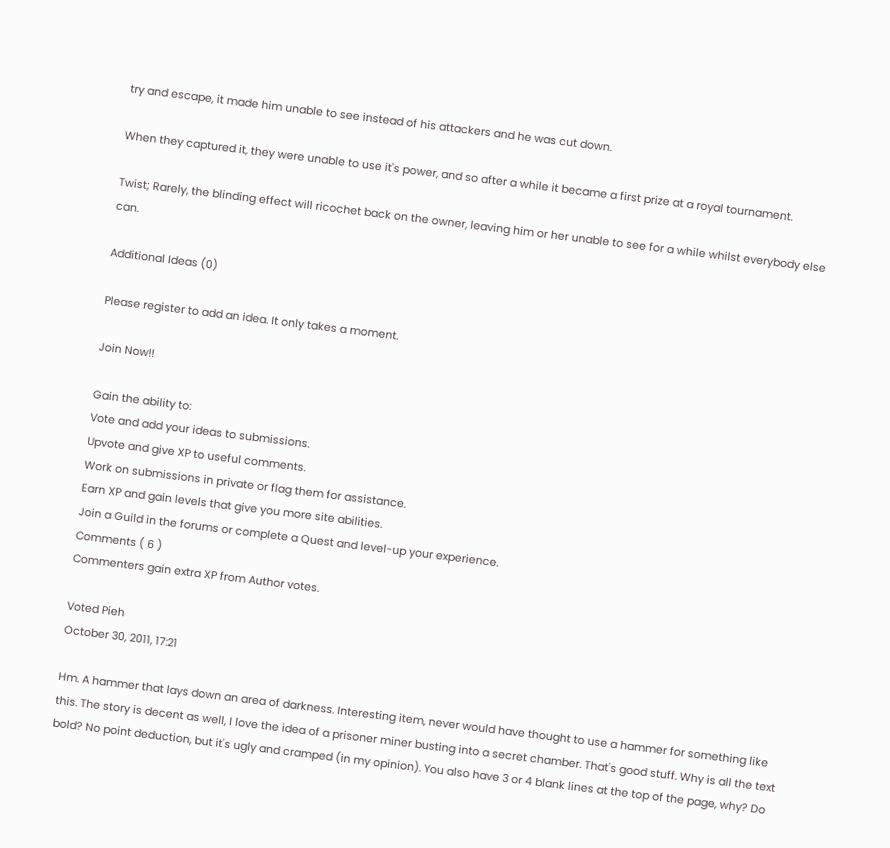try and escape, it made him unable to see instead of his attackers and he was cut down.

When they captured it, they were unable to use it's power, and so after a while it became a first prize at a royal tournament.

Twist; Rarely, the blinding effect will ricochet back on the owner, leaving him or her unable to see for a while whilst everybody else can.

Additional Ideas (0)

Please register to add an idea. It only takes a moment.

Join Now!!

Gain the ability to:
Vote and add your ideas to submissions.
Upvote and give XP to useful comments.
Work on submissions in private or flag them for assistance.
Earn XP and gain levels that give you more site abilities.
Join a Guild in the forums or complete a Quest and level-up your experience.
Comments ( 6 )
Commenters gain extra XP from Author votes.

Voted Pieh
October 30, 2011, 17:21

Hm. A hammer that lays down an area of darkness. Interesting item, never would have thought to use a hammer for something like this. The story is decent as well, I love the idea of a prisoner miner busting into a secret chamber. That's good stuff. Why is all the text bold? No point deduction, but it's ugly and cramped (in my opinion). You also have 3 or 4 blank lines at the top of the page, why? Do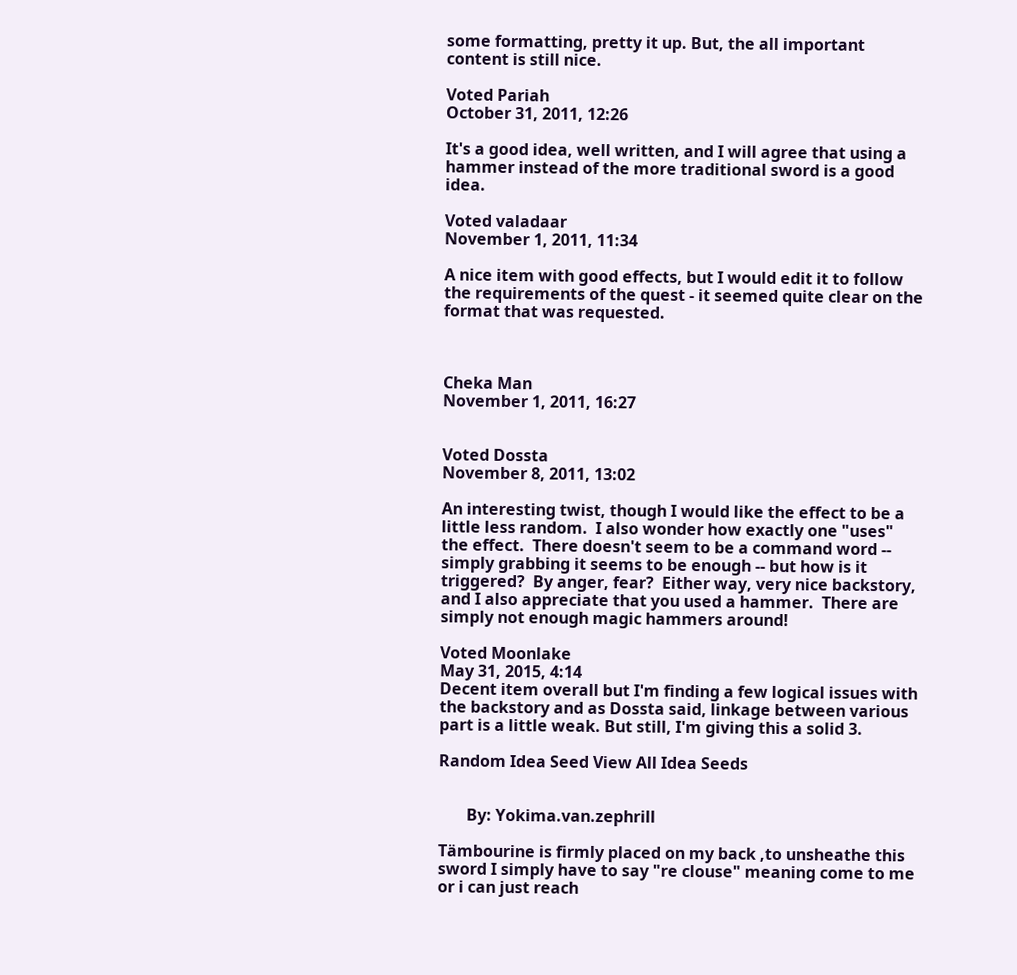some formatting, pretty it up. But, the all important content is still nice.

Voted Pariah
October 31, 2011, 12:26

It's a good idea, well written, and I will agree that using a hammer instead of the more traditional sword is a good idea.

Voted valadaar
November 1, 2011, 11:34

A nice item with good effects, but I would edit it to follow the requirements of the quest - it seemed quite clear on the format that was requested.



Cheka Man
November 1, 2011, 16:27


Voted Dossta
November 8, 2011, 13:02

An interesting twist, though I would like the effect to be a little less random.  I also wonder how exactly one "uses" the effect.  There doesn't seem to be a command word -- simply grabbing it seems to be enough -- but how is it triggered?  By anger, fear?  Either way, very nice backstory, and I also appreciate that you used a hammer.  There are simply not enough magic hammers around!

Voted Moonlake
May 31, 2015, 4:14
Decent item overall but I'm finding a few logical issues with the backstory and as Dossta said, linkage between various part is a little weak. But still, I'm giving this a solid 3.

Random Idea Seed View All Idea Seeds


       By: Yokima.van.zephrill

Tämbourine is firmly placed on my back ,to unsheathe this sword I simply have to say "re clouse" meaning come to me or i can just reach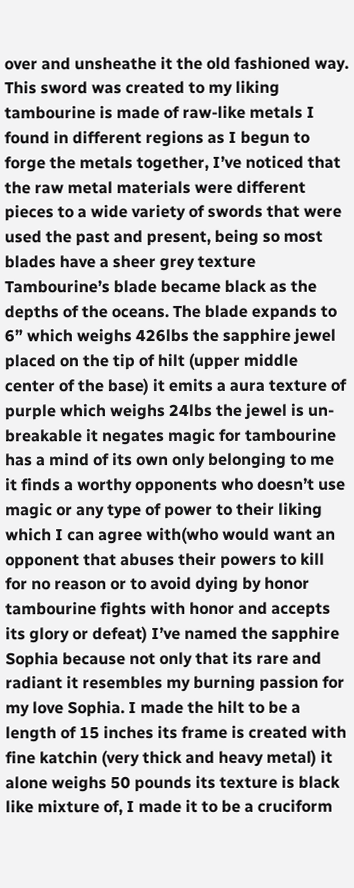over and unsheathe it the old fashioned way. This sword was created to my liking tambourine is made of raw-like metals I found in different regions as I begun to forge the metals together, I’ve noticed that the raw metal materials were different pieces to a wide variety of swords that were used the past and present, being so most blades have a sheer grey texture Tambourine’s blade became black as the depths of the oceans. The blade expands to 6” which weighs 426lbs the sapphire jewel placed on the tip of hilt (upper middle center of the base) it emits a aura texture of purple which weighs 24lbs the jewel is un-breakable it negates magic for tambourine has a mind of its own only belonging to me it finds a worthy opponents who doesn’t use magic or any type of power to their liking which I can agree with(who would want an opponent that abuses their powers to kill for no reason or to avoid dying by honor tambourine fights with honor and accepts its glory or defeat) I’ve named the sapphire Sophia because not only that its rare and radiant it resembles my burning passion for my love Sophia. I made the hilt to be a length of 15 inches its frame is created with fine katchin (very thick and heavy metal) it alone weighs 50 pounds its texture is black like mixture of, I made it to be a cruciform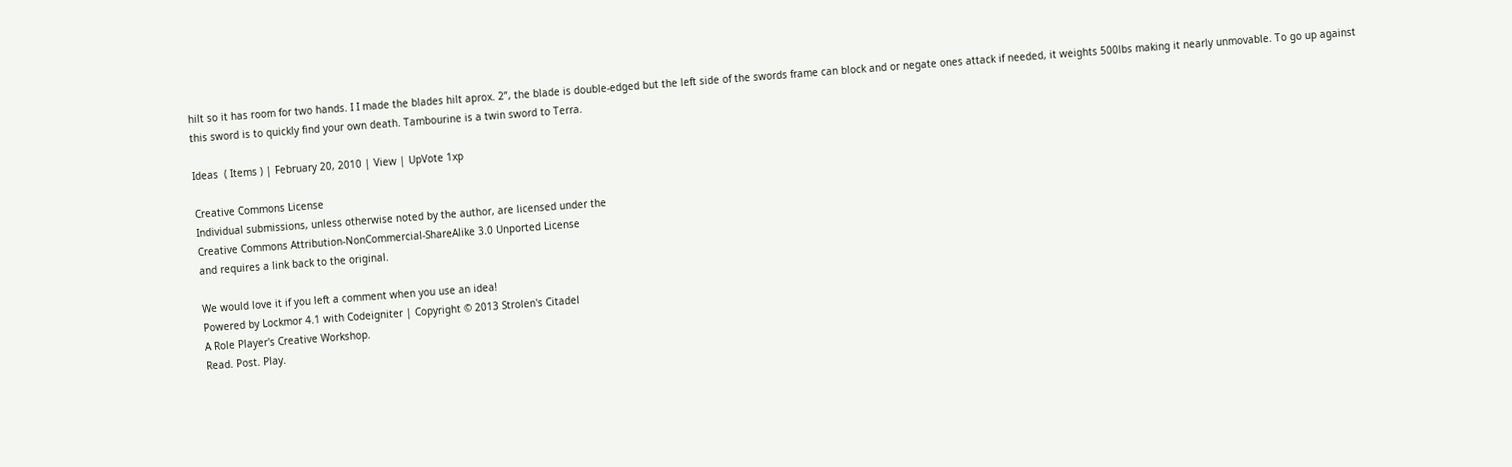hilt so it has room for two hands. I I made the blades hilt aprox. 2”, the blade is double-edged but the left side of the swords frame can block and or negate ones attack if needed, it weights 500lbs making it nearly unmovable. To go up against this sword is to quickly find your own death. Tambourine is a twin sword to Terra.

Ideas  ( Items ) | February 20, 2010 | View | UpVote 1xp

Creative Commons License
Individual submissions, unless otherwise noted by the author, are licensed under the
Creative Commons Attribution-NonCommercial-ShareAlike 3.0 Unported License
and requires a link back to the original.

We would love it if you left a comment when you use an idea!
Powered by Lockmor 4.1 with Codeigniter | Copyright © 2013 Strolen's Citadel
A Role Player's Creative Workshop.
Read. Post. Play.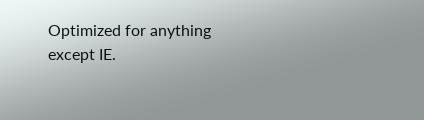Optimized for anything except IE.